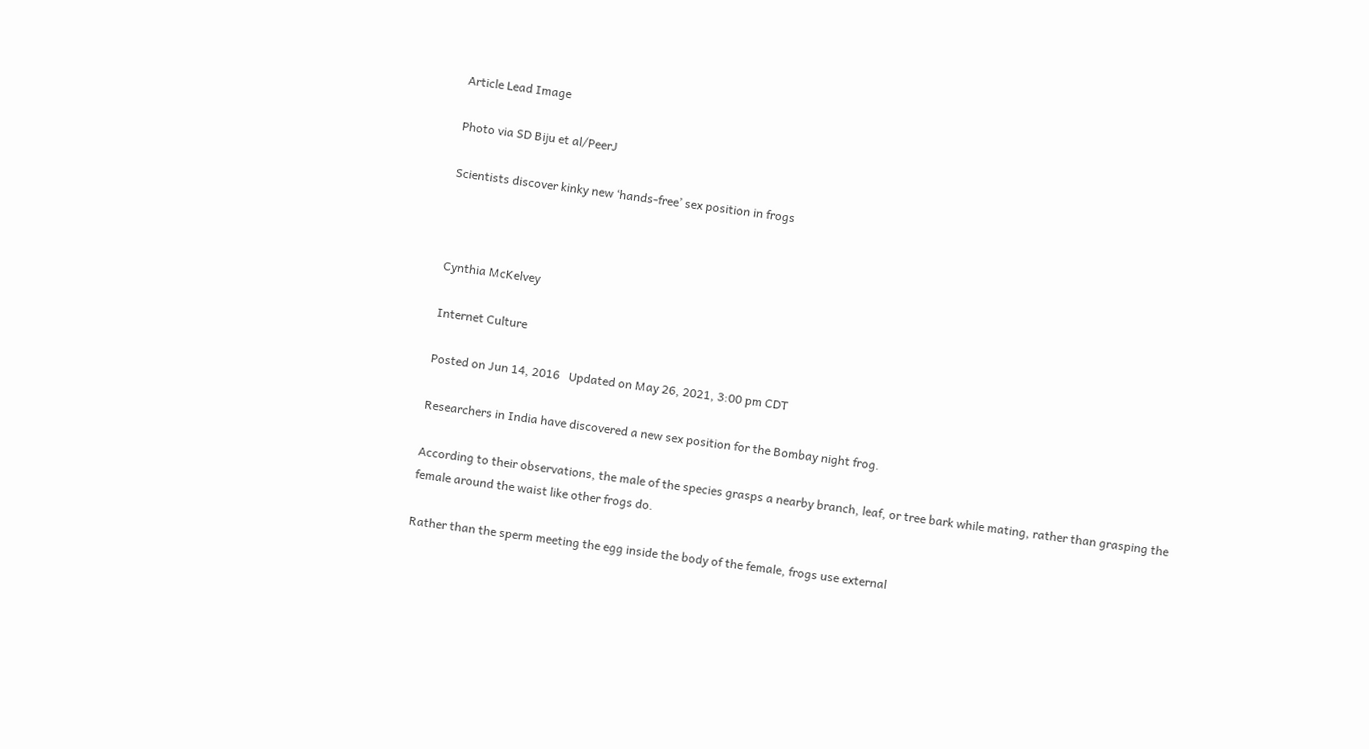Article Lead Image

Photo via SD Biju et al/PeerJ

Scientists discover kinky new ‘hands-free’ sex position in frogs



Cynthia McKelvey

Internet Culture

Posted on Jun 14, 2016   Updated on May 26, 2021, 3:00 pm CDT

Researchers in India have discovered a new sex position for the Bombay night frog.

According to their observations, the male of the species grasps a nearby branch, leaf, or tree bark while mating, rather than grasping the female around the waist like other frogs do.

Rather than the sperm meeting the egg inside the body of the female, frogs use external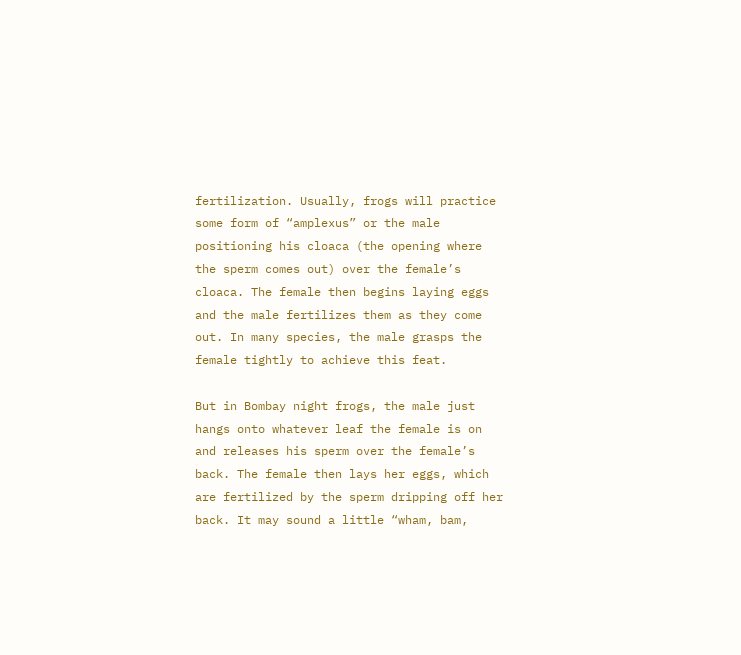fertilization. Usually, frogs will practice some form of “amplexus” or the male positioning his cloaca (the opening where the sperm comes out) over the female’s cloaca. The female then begins laying eggs and the male fertilizes them as they come out. In many species, the male grasps the female tightly to achieve this feat.

But in Bombay night frogs, the male just hangs onto whatever leaf the female is on and releases his sperm over the female’s back. The female then lays her eggs, which are fertilized by the sperm dripping off her back. It may sound a little “wham, bam,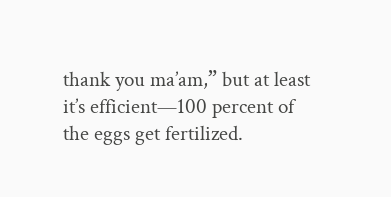thank you ma’am,” but at least it’s efficient—100 percent of the eggs get fertilized.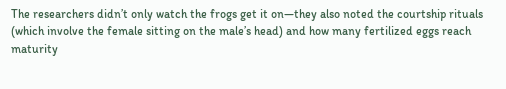The researchers didn’t only watch the frogs get it on—they also noted the courtship rituals (which involve the female sitting on the male’s head) and how many fertilized eggs reach maturity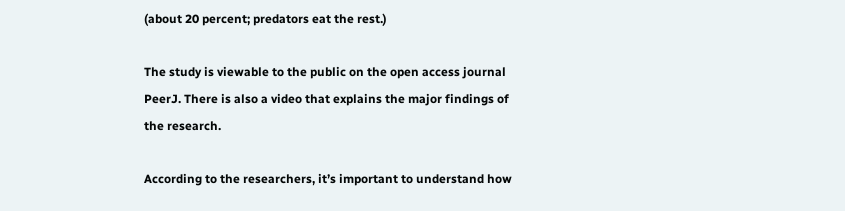(about 20 percent; predators eat the rest.)

The study is viewable to the public on the open access journal PeerJ. There is also a video that explains the major findings of the research.

According to the researchers, it’s important to understand how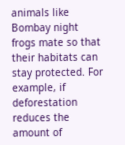animals like Bombay night frogs mate so that their habitats can stay protected. For example, if deforestation reduces the amount of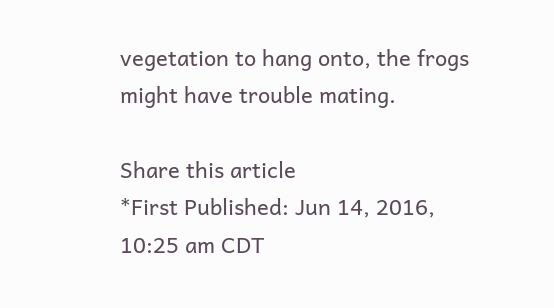vegetation to hang onto, the frogs might have trouble mating.

Share this article
*First Published: Jun 14, 2016, 10:25 am CDT